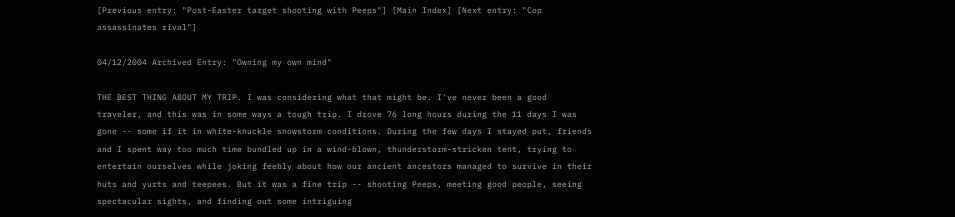[Previous entry: "Post-Easter target shooting with Peeps"] [Main Index] [Next entry: "Cop assassinates rival"]

04/12/2004 Archived Entry: "Owning my own mind"

THE BEST THING ABOUT MY TRIP. I was considering what that might be. I've never been a good traveler, and this was in some ways a tough trip. I drove 76 long hours during the 11 days I was gone -- some if it in white-knuckle snowstorm conditions. During the few days I stayed put, friends and I spent way too much time bundled up in a wind-blown, thunderstorm-stricken tent, trying to entertain ourselves while joking feebly about how our ancient ancestors managed to survive in their huts and yurts and teepees. But it was a fine trip -- shooting Peeps, meeting good people, seeing spectacular sights, and finding out some intriguing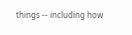things -- including how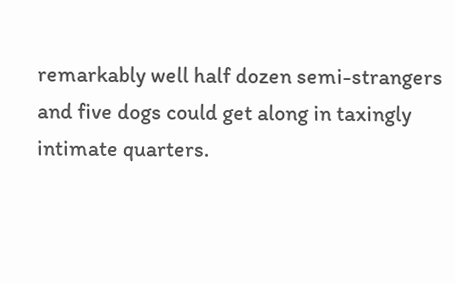remarkably well half dozen semi-strangers and five dogs could get along in taxingly intimate quarters.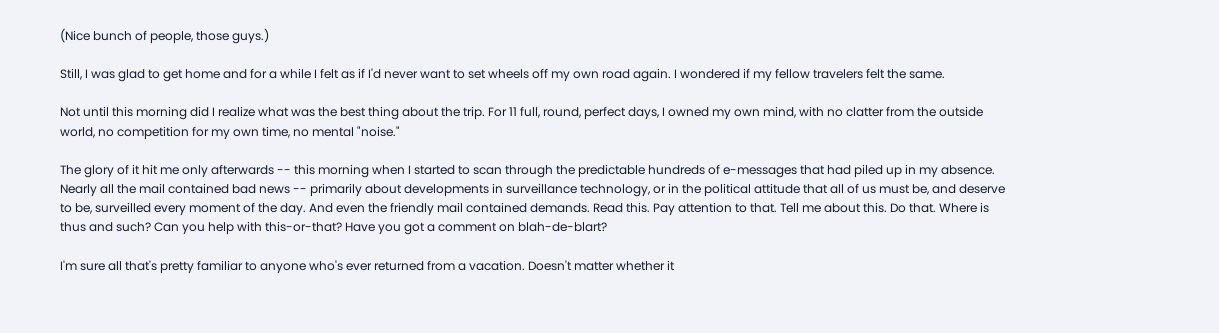(Nice bunch of people, those guys.)

Still, I was glad to get home and for a while I felt as if I'd never want to set wheels off my own road again. I wondered if my fellow travelers felt the same.

Not until this morning did I realize what was the best thing about the trip. For 11 full, round, perfect days, I owned my own mind, with no clatter from the outside world, no competition for my own time, no mental "noise."

The glory of it hit me only afterwards -- this morning when I started to scan through the predictable hundreds of e-messages that had piled up in my absence. Nearly all the mail contained bad news -- primarily about developments in surveillance technology, or in the political attitude that all of us must be, and deserve to be, surveilled every moment of the day. And even the friendly mail contained demands. Read this. Pay attention to that. Tell me about this. Do that. Where is thus and such? Can you help with this-or-that? Have you got a comment on blah-de-blart?

I'm sure all that's pretty familiar to anyone who's ever returned from a vacation. Doesn't matter whether it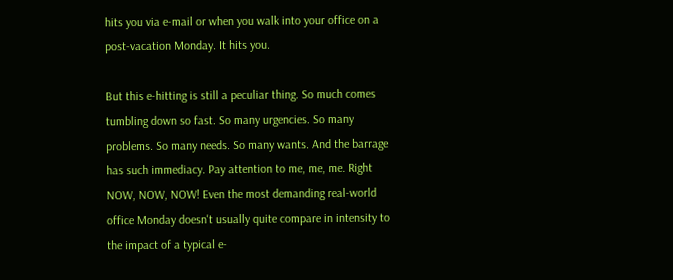hits you via e-mail or when you walk into your office on a post-vacation Monday. It hits you.

But this e-hitting is still a peculiar thing. So much comes tumbling down so fast. So many urgencies. So many problems. So many needs. So many wants. And the barrage has such immediacy. Pay attention to me, me, me. Right NOW, NOW, NOW! Even the most demanding real-world office Monday doesn't usually quite compare in intensity to the impact of a typical e-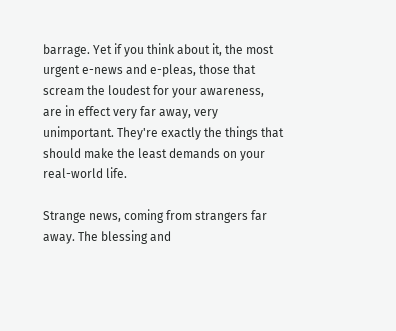barrage. Yet if you think about it, the most urgent e-news and e-pleas, those that scream the loudest for your awareness, are in effect very far away, very unimportant. They're exactly the things that should make the least demands on your real-world life.

Strange news, coming from strangers far away. The blessing and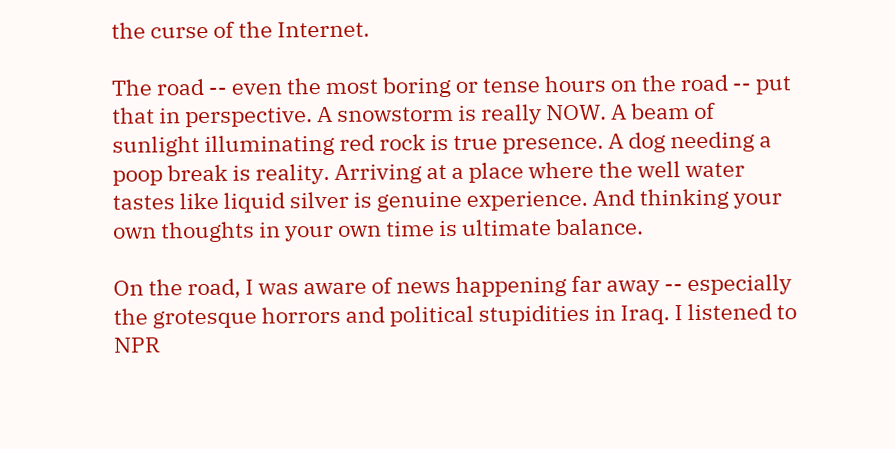the curse of the Internet.

The road -- even the most boring or tense hours on the road -- put that in perspective. A snowstorm is really NOW. A beam of sunlight illuminating red rock is true presence. A dog needing a poop break is reality. Arriving at a place where the well water tastes like liquid silver is genuine experience. And thinking your own thoughts in your own time is ultimate balance.

On the road, I was aware of news happening far away -- especially the grotesque horrors and political stupidities in Iraq. I listened to NPR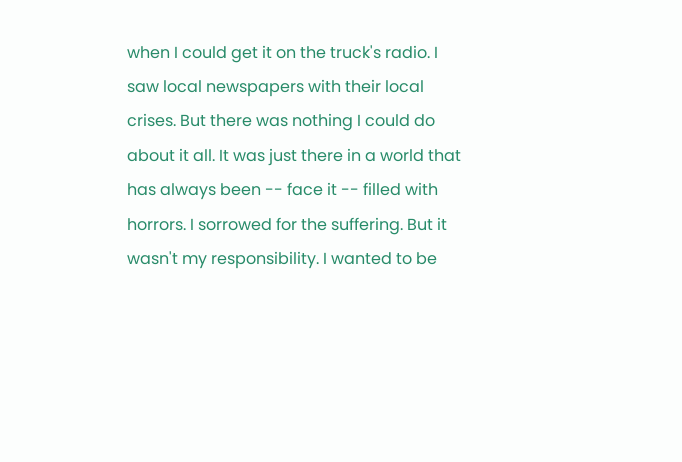when I could get it on the truck's radio. I saw local newspapers with their local crises. But there was nothing I could do about it all. It was just there in a world that has always been -- face it -- filled with horrors. I sorrowed for the suffering. But it wasn't my responsibility. I wanted to be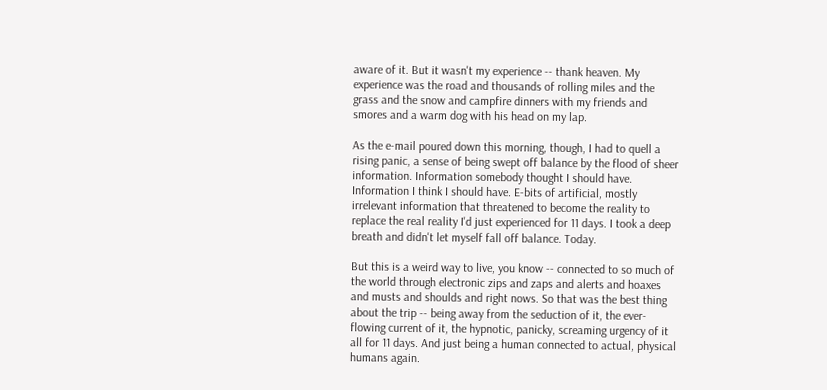aware of it. But it wasn't my experience -- thank heaven. My experience was the road and thousands of rolling miles and the grass and the snow and campfire dinners with my friends and smores and a warm dog with his head on my lap.

As the e-mail poured down this morning, though, I had to quell a rising panic, a sense of being swept off balance by the flood of sheer information. Information somebody thought I should have. Information I think I should have. E-bits of artificial, mostly irrelevant information that threatened to become the reality to replace the real reality I'd just experienced for 11 days. I took a deep breath and didn't let myself fall off balance. Today.

But this is a weird way to live, you know -- connected to so much of the world through electronic zips and zaps and alerts and hoaxes and musts and shoulds and right nows. So that was the best thing about the trip -- being away from the seduction of it, the ever-flowing current of it, the hypnotic, panicky, screaming urgency of it all for 11 days. And just being a human connected to actual, physical humans again.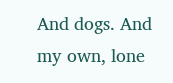And dogs. And my own, lone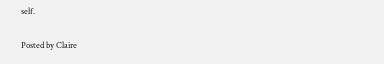self.

Posted by Claire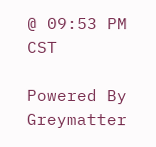@ 09:53 PM CST

Powered By Greymatter